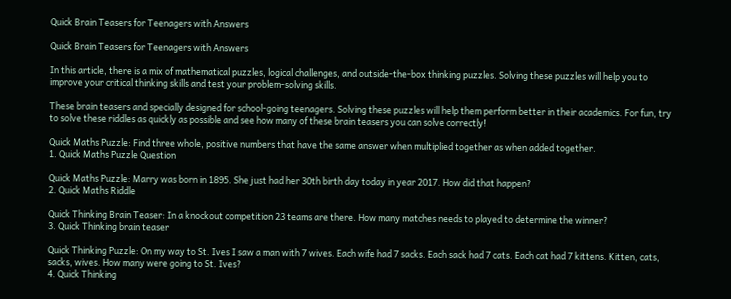Quick Brain Teasers for Teenagers with Answers

Quick Brain Teasers for Teenagers with Answers

In this article, there is a mix of mathematical puzzles, logical challenges, and outside-the-box thinking puzzles. Solving these puzzles will help you to improve your critical thinking skills and test your problem-solving skills.

These brain teasers and specially designed for school-going teenagers. Solving these puzzles will help them perform better in their academics. For fun, try to solve these riddles as quickly as possible and see how many of these brain teasers you can solve correctly!

Quick Maths Puzzle: Find three whole, positive numbers that have the same answer when multiplied together as when added together.
1. Quick Maths Puzzle Question

Quick Maths Puzzle: Marry was born in 1895. She just had her 30th birth day today in year 2017. How did that happen?
2. Quick Maths Riddle

Quick Thinking Brain Teaser: In a knockout competition 23 teams are there. How many matches needs to played to determine the winner?
3. Quick Thinking brain teaser

Quick Thinking Puzzle: On my way to St. Ives I saw a man with 7 wives. Each wife had 7 sacks. Each sack had 7 cats. Each cat had 7 kittens. Kitten, cats, sacks, wives. How many were going to St. Ives?
4. Quick Thinking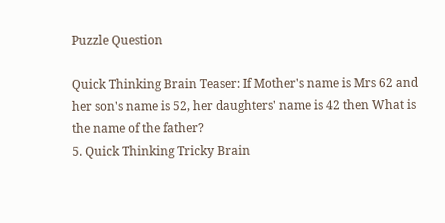Puzzle Question

Quick Thinking Brain Teaser: If Mother's name is Mrs 62 and her son's name is 52, her daughters' name is 42 then What is the name of the father?
5. Quick Thinking Tricky Brain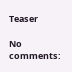Teaser

No comments: